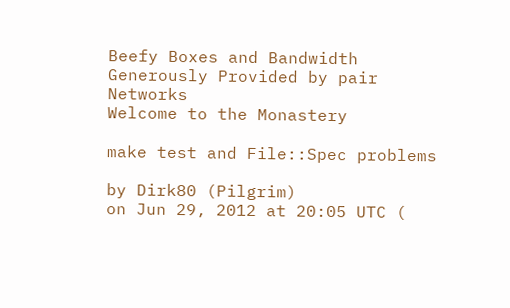Beefy Boxes and Bandwidth Generously Provided by pair Networks
Welcome to the Monastery

make test and File::Spec problems

by Dirk80 (Pilgrim)
on Jun 29, 2012 at 20:05 UTC (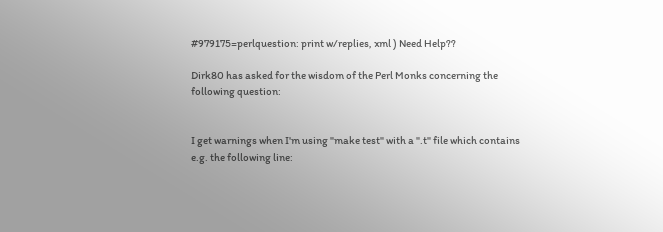#979175=perlquestion: print w/replies, xml ) Need Help??

Dirk80 has asked for the wisdom of the Perl Monks concerning the following question:


I get warnings when I'm using "make test" with a ".t" file which contains e.g. the following line: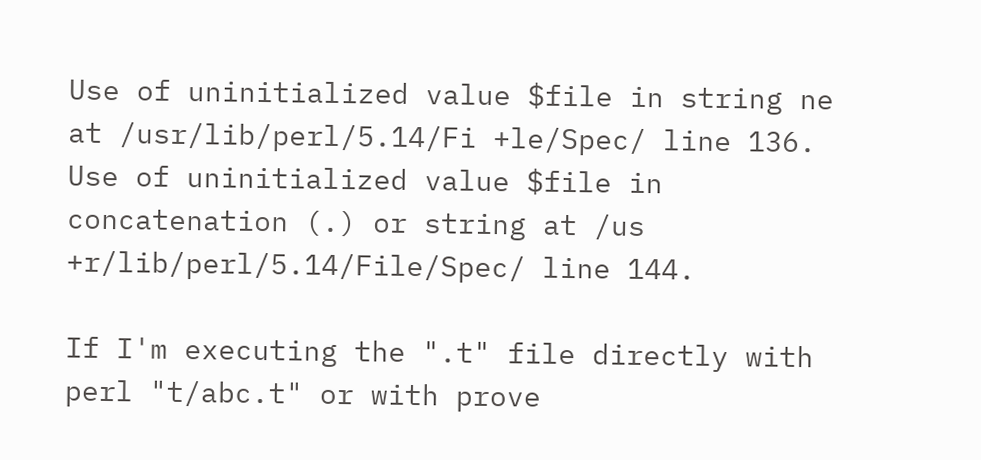Use of uninitialized value $file in string ne at /usr/lib/perl/5.14/Fi +le/Spec/ line 136. Use of uninitialized value $file in concatenation (.) or string at /us +r/lib/perl/5.14/File/Spec/ line 144.

If I'm executing the ".t" file directly with perl "t/abc.t" or with prove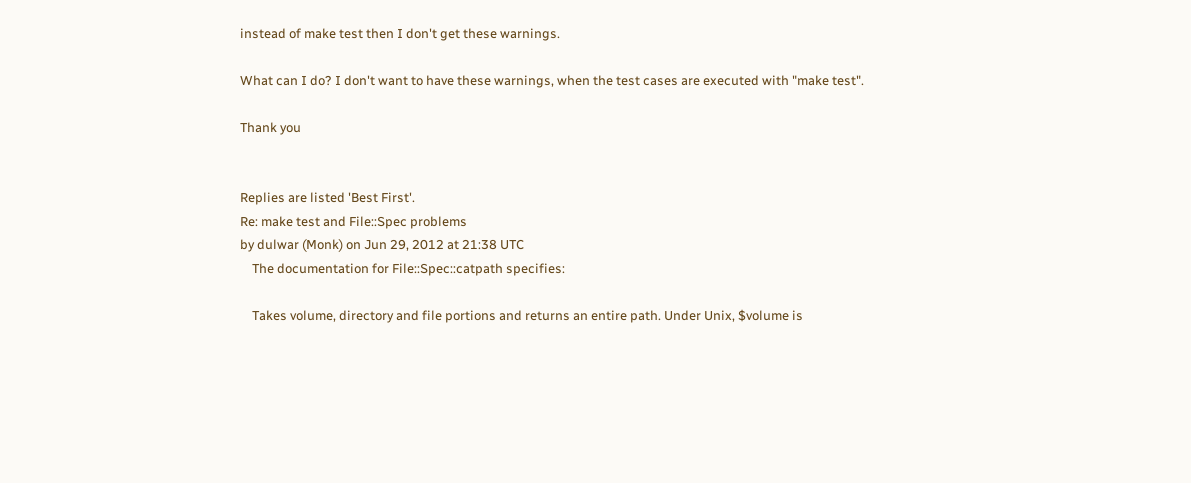instead of make test then I don't get these warnings.

What can I do? I don't want to have these warnings, when the test cases are executed with "make test".

Thank you


Replies are listed 'Best First'.
Re: make test and File::Spec problems
by dulwar (Monk) on Jun 29, 2012 at 21:38 UTC
    The documentation for File::Spec::catpath specifies:

    Takes volume, directory and file portions and returns an entire path. Under Unix, $volume is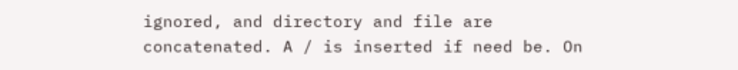ignored, and directory and file are concatenated. A / is inserted if need be. On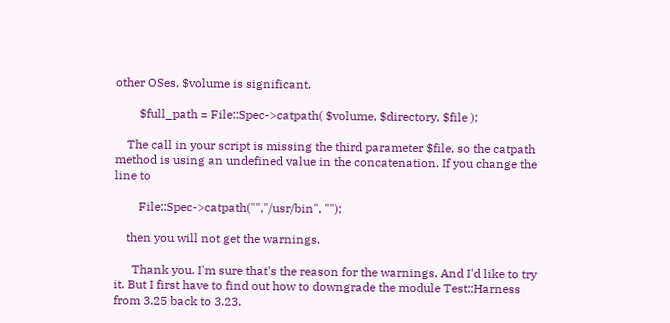other OSes, $volume is significant.

        $full_path = File::Spec->catpath( $volume, $directory, $file );

    The call in your script is missing the third parameter $file, so the catpath method is using an undefined value in the concatenation. If you change the line to

        File::Spec->catpath("","/usr/bin", "");

    then you will not get the warnings.

      Thank you. I'm sure that's the reason for the warnings. And I'd like to try it. But I first have to find out how to downgrade the module Test::Harness from 3.25 back to 3.23.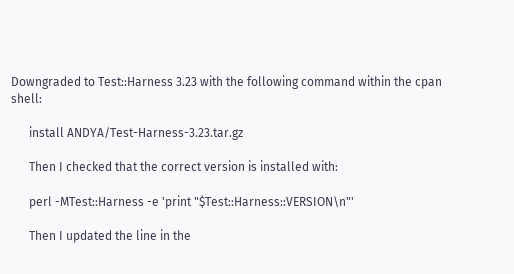Downgraded to Test::Harness 3.23 with the following command within the cpan shell:

      install ANDYA/Test-Harness-3.23.tar.gz

      Then I checked that the correct version is installed with:

      perl -MTest::Harness -e 'print "$Test::Harness::VERSION\n"'

      Then I updated the line in the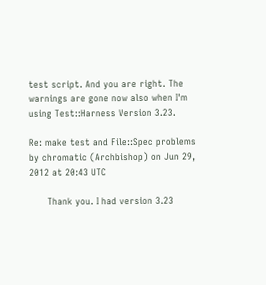test script. And you are right. The warnings are gone now also when I'm using Test::Harness Version 3.23.

Re: make test and File::Spec problems
by chromatic (Archbishop) on Jun 29, 2012 at 20:43 UTC

      Thank you. I had version 3.23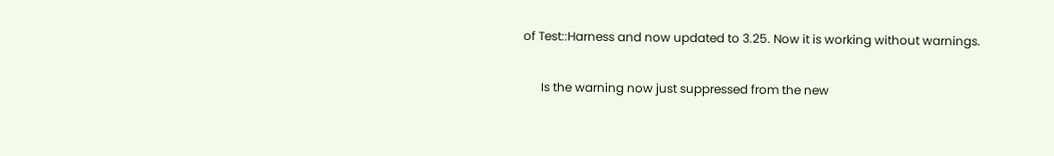of Test::Harness and now updated to 3.25. Now it is working without warnings.

      Is the warning now just suppressed from the new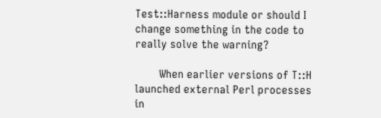Test::Harness module or should I change something in the code to really solve the warning?

        When earlier versions of T::H launched external Perl processes in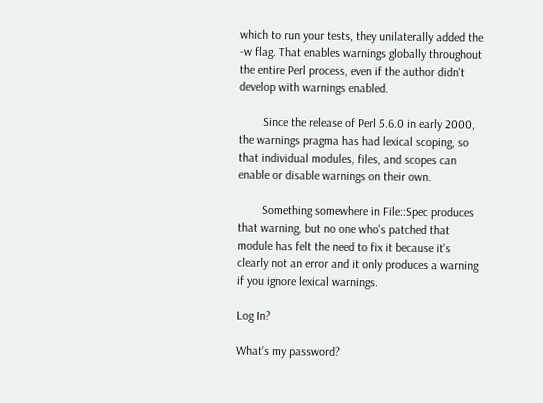which to run your tests, they unilaterally added the -w flag. That enables warnings globally throughout the entire Perl process, even if the author didn't develop with warnings enabled.

        Since the release of Perl 5.6.0 in early 2000, the warnings pragma has had lexical scoping, so that individual modules, files, and scopes can enable or disable warnings on their own.

        Something somewhere in File::Spec produces that warning, but no one who's patched that module has felt the need to fix it because it's clearly not an error and it only produces a warning if you ignore lexical warnings.

Log In?

What's my password?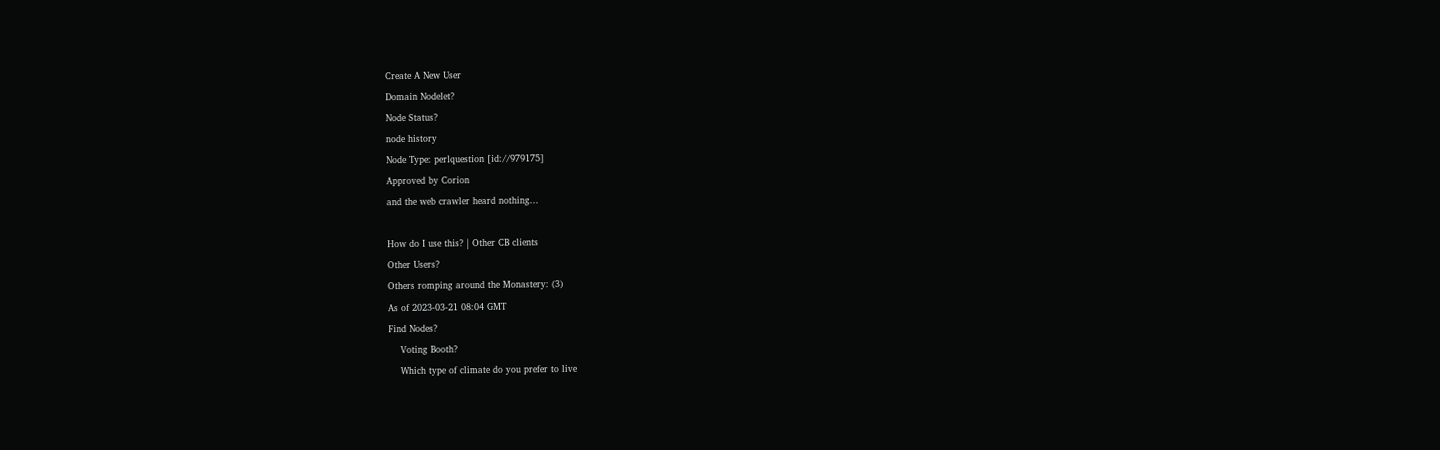Create A New User
Domain Nodelet?
Node Status?
node history
Node Type: perlquestion [id://979175]
Approved by Corion
and the web crawler heard nothing...

How do I use this? | Other CB clients
Other Users?
Others romping around the Monastery: (3)
As of 2023-03-21 08:04 GMT
Find Nodes?
    Voting Booth?
    Which type of climate do you prefer to live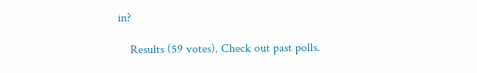in?

    Results (59 votes). Check out past polls.